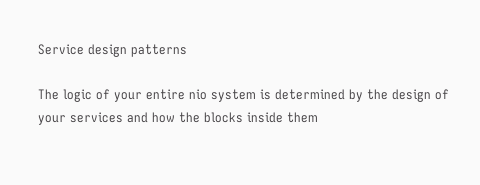Service design patterns

The logic of your entire nio system is determined by the design of your services and how the blocks inside them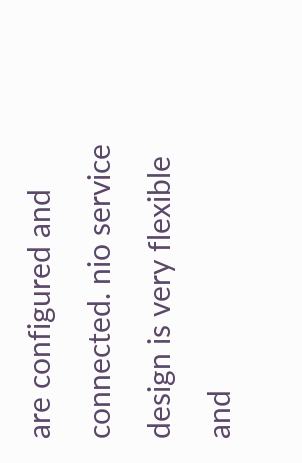are configured and connected. nio service design is very flexible and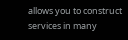allows you to construct services in many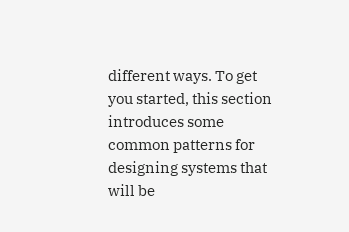different ways. To get you started, this section introduces some common patterns for designing systems that will be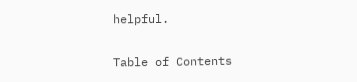helpful.

Table of Contents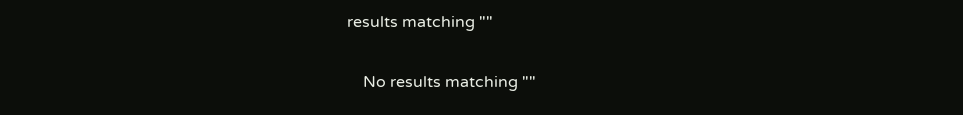results matching ""

    No results matching ""